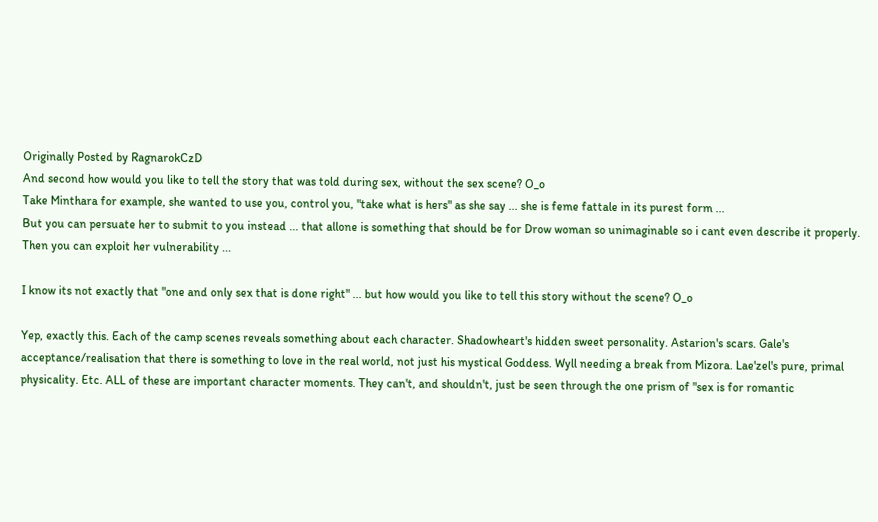Originally Posted by RagnarokCzD
And second how would you like to tell the story that was told during sex, without the sex scene? O_o
Take Minthara for example, she wanted to use you, control you, "take what is hers" as she say ... she is feme fattale in its purest form ...
But you can persuate her to submit to you instead ... that allone is something that should be for Drow woman so unimaginable so i cant even describe it properly.
Then you can exploit her vulnerability ...

I know its not exactly that "one and only sex that is done right" ... but how would you like to tell this story without the scene? O_o

Yep, exactly this. Each of the camp scenes reveals something about each character. Shadowheart's hidden sweet personality. Astarion's scars. Gale's acceptance/realisation that there is something to love in the real world, not just his mystical Goddess. Wyll needing a break from Mizora. Lae'zel's pure, primal physicality. Etc. ALL of these are important character moments. They can't, and shouldn't, just be seen through the one prism of "sex is for romantic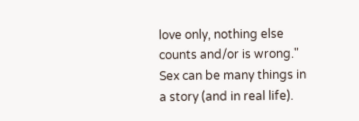love only, nothing else counts and/or is wrong." Sex can be many things in a story (and in real life).